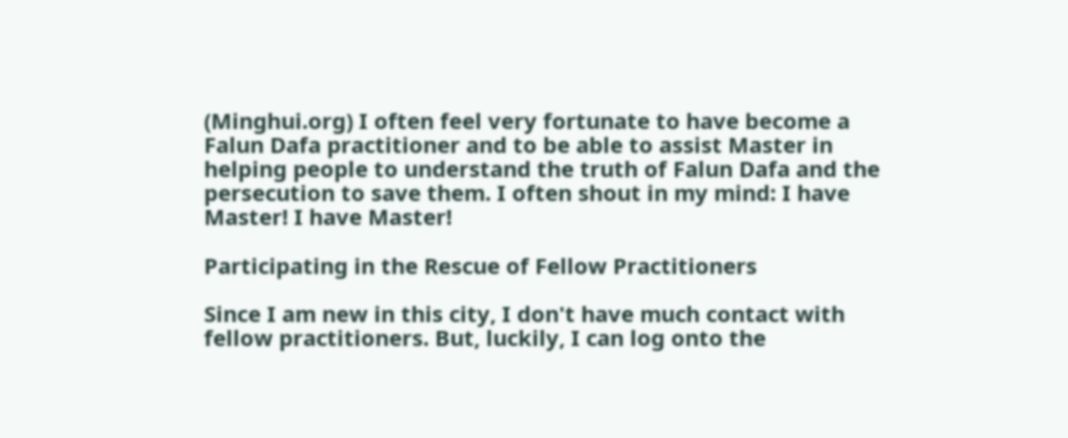(Minghui.org) I often feel very fortunate to have become a Falun Dafa practitioner and to be able to assist Master in helping people to understand the truth of Falun Dafa and the persecution to save them. I often shout in my mind: I have Master! I have Master!

Participating in the Rescue of Fellow Practitioners

Since I am new in this city, I don't have much contact with fellow practitioners. But, luckily, I can log onto the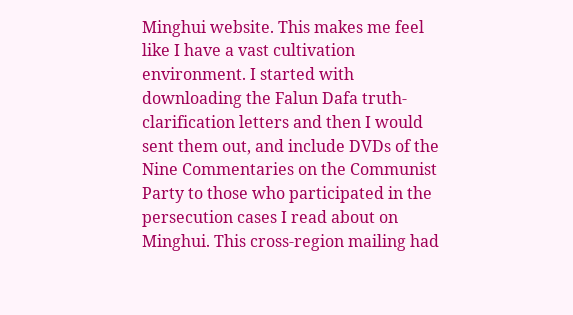Minghui website. This makes me feel like I have a vast cultivation environment. I started with downloading the Falun Dafa truth-clarification letters and then I would sent them out, and include DVDs of the Nine Commentaries on the Communist Party to those who participated in the persecution cases I read about on Minghui. This cross-region mailing had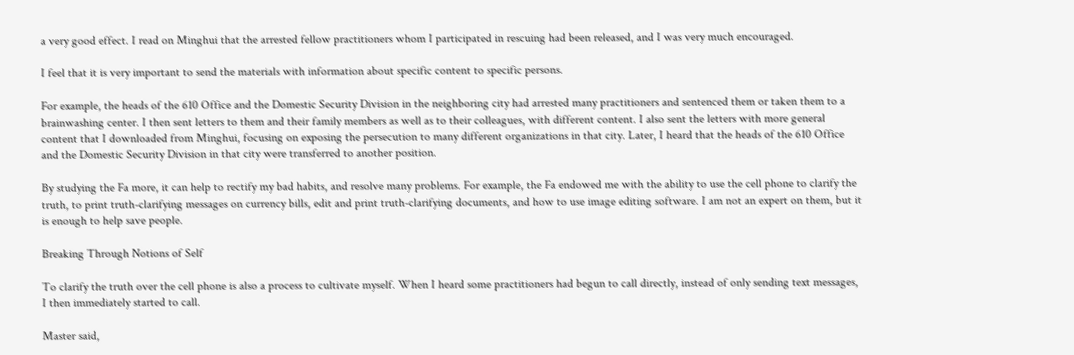a very good effect. I read on Minghui that the arrested fellow practitioners whom I participated in rescuing had been released, and I was very much encouraged.

I feel that it is very important to send the materials with information about specific content to specific persons.

For example, the heads of the 610 Office and the Domestic Security Division in the neighboring city had arrested many practitioners and sentenced them or taken them to a brainwashing center. I then sent letters to them and their family members as well as to their colleagues, with different content. I also sent the letters with more general content that I downloaded from Minghui, focusing on exposing the persecution to many different organizations in that city. Later, I heard that the heads of the 610 Office and the Domestic Security Division in that city were transferred to another position.

By studying the Fa more, it can help to rectify my bad habits, and resolve many problems. For example, the Fa endowed me with the ability to use the cell phone to clarify the truth, to print truth-clarifying messages on currency bills, edit and print truth-clarifying documents, and how to use image editing software. I am not an expert on them, but it is enough to help save people.

Breaking Through Notions of Self

To clarify the truth over the cell phone is also a process to cultivate myself. When I heard some practitioners had begun to call directly, instead of only sending text messages, I then immediately started to call.

Master said,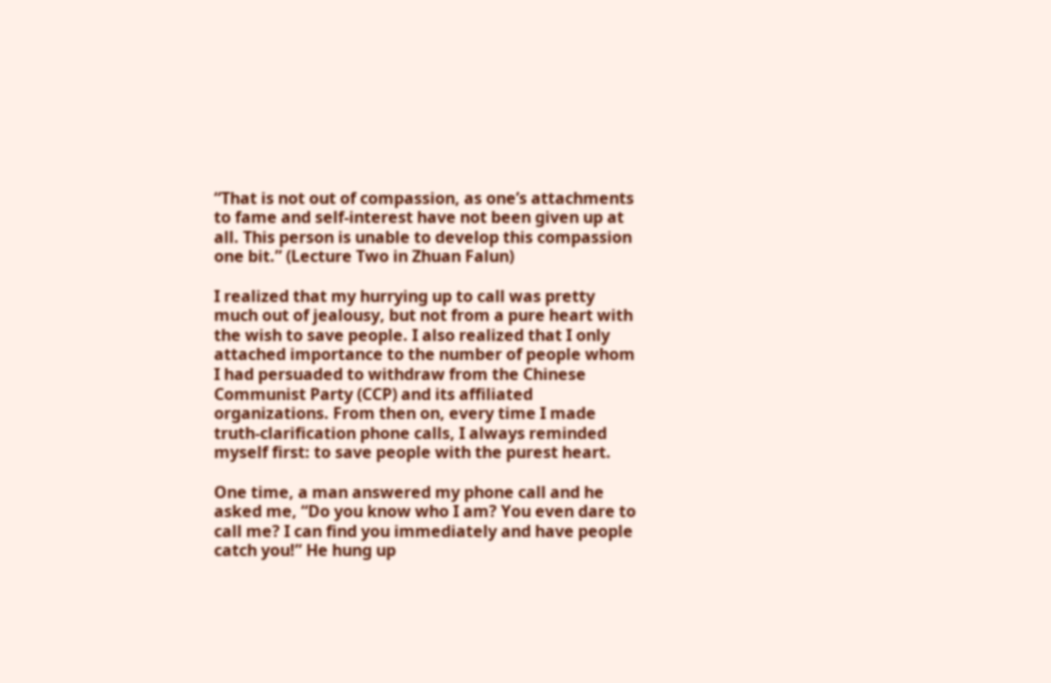“That is not out of compassion, as one’s attachments to fame and self-interest have not been given up at all. This person is unable to develop this compassion one bit.” (Lecture Two in Zhuan Falun)

I realized that my hurrying up to call was pretty much out of jealousy, but not from a pure heart with the wish to save people. I also realized that I only attached importance to the number of people whom I had persuaded to withdraw from the Chinese Communist Party (CCP) and its affiliated organizations. From then on, every time I made truth-clarification phone calls, I always reminded myself first: to save people with the purest heart.

One time, a man answered my phone call and he asked me, “Do you know who I am? You even dare to call me? I can find you immediately and have people catch you!” He hung up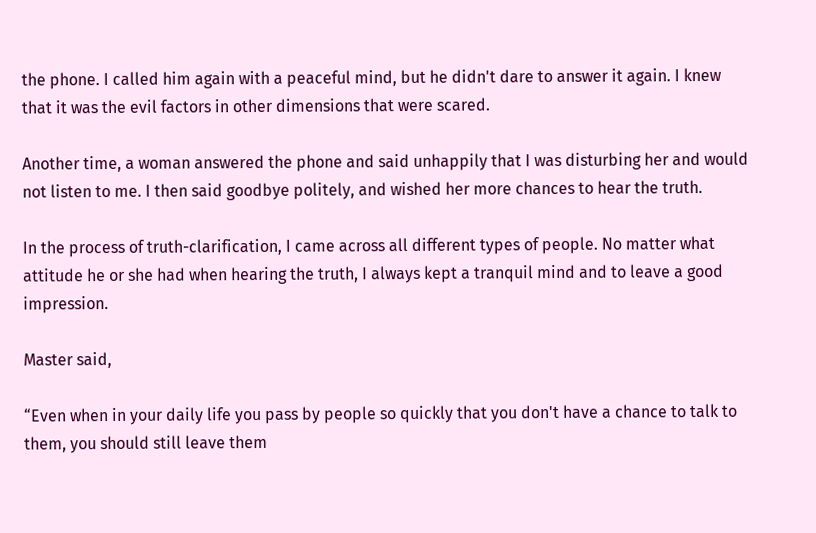the phone. I called him again with a peaceful mind, but he didn't dare to answer it again. I knew that it was the evil factors in other dimensions that were scared.

Another time, a woman answered the phone and said unhappily that I was disturbing her and would not listen to me. I then said goodbye politely, and wished her more chances to hear the truth.

In the process of truth-clarification, I came across all different types of people. No matter what attitude he or she had when hearing the truth, I always kept a tranquil mind and to leave a good impression.

Master said,

“Even when in your daily life you pass by people so quickly that you don't have a chance to talk to them, you should still leave them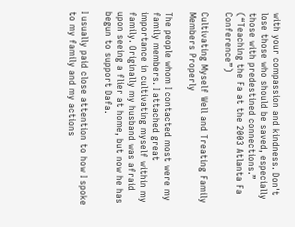with your compassion and kindness. Don't lose those who should be saved, especially those with predestined connections.” (“Teaching the Fa at the 2003 Atlanta Fa Conference”)

Cultivating Myself Well and Treating Family Members Properly

The people whom I contacted most were my family members. I attached great importance in cultivating myself within my family. Originally my husband was afraid upon seeing a flier at home, but now he has begun to support Dafa.

I usually paid close attention to how I spoke to my family and my actions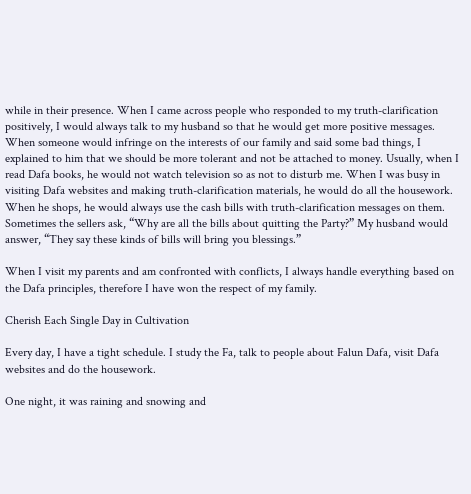while in their presence. When I came across people who responded to my truth-clarification positively, I would always talk to my husband so that he would get more positive messages. When someone would infringe on the interests of our family and said some bad things, I explained to him that we should be more tolerant and not be attached to money. Usually, when I read Dafa books, he would not watch television so as not to disturb me. When I was busy in visiting Dafa websites and making truth-clarification materials, he would do all the housework. When he shops, he would always use the cash bills with truth-clarification messages on them. Sometimes the sellers ask, “Why are all the bills about quitting the Party?” My husband would answer, “They say these kinds of bills will bring you blessings.”

When I visit my parents and am confronted with conflicts, I always handle everything based on the Dafa principles, therefore I have won the respect of my family.

Cherish Each Single Day in Cultivation

Every day, I have a tight schedule. I study the Fa, talk to people about Falun Dafa, visit Dafa websites and do the housework.

One night, it was raining and snowing and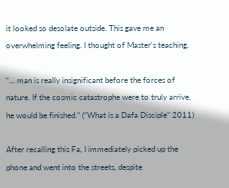it looked so desolate outside. This gave me an overwhelming feeling. I thought of Master's teaching,

“... man is really insignificant before the forces of nature. If the cosmic catastrophe were to truly arrive, he would be finished.” (“What is a Dafa Disciple” 2011)

After recalling this Fa, I immediately picked up the phone and went into the streets, despite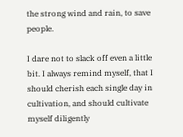the strong wind and rain, to save people.

I dare not to slack off even a little bit. I always remind myself, that I should cherish each single day in cultivation, and should cultivate myself diligently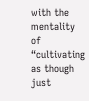with the mentality of “cultivating as though just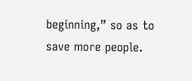beginning,” so as to save more people.